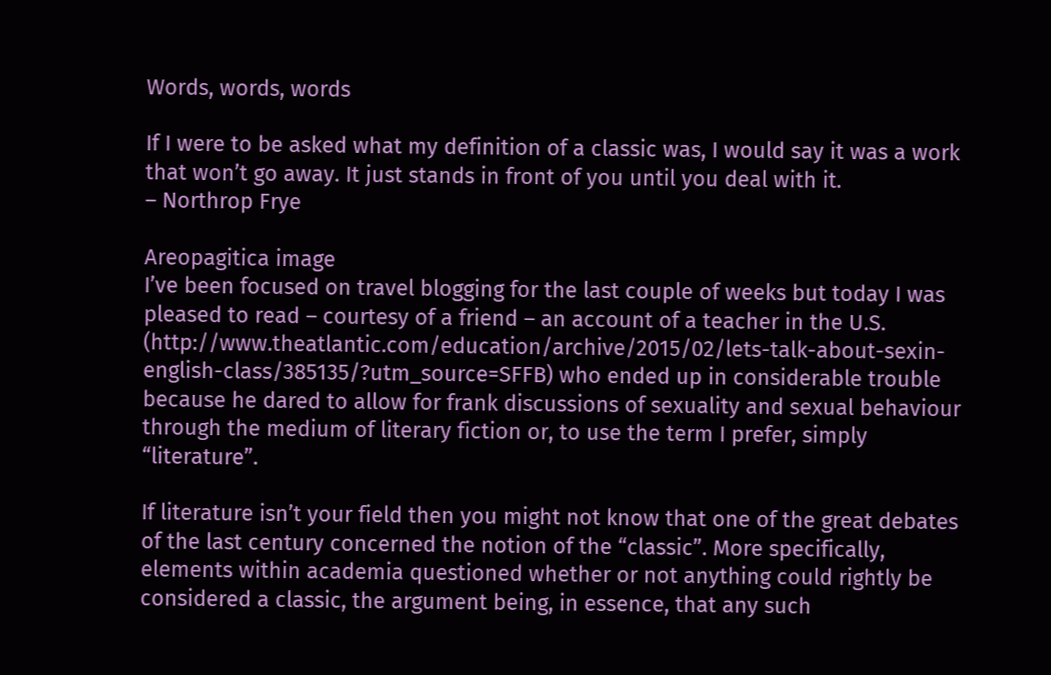Words, words, words

If I were to be asked what my definition of a classic was, I would say it was a work that won’t go away. It just stands in front of you until you deal with it.
– Northrop Frye

Areopagitica image
I’ve been focused on travel blogging for the last couple of weeks but today I was pleased to read – courtesy of a friend – an account of a teacher in the U.S. (http://www.theatlantic.com/education/archive/2015/02/lets-talk-about-sexin-english-class/385135/?utm_source=SFFB) who ended up in considerable trouble because he dared to allow for frank discussions of sexuality and sexual behaviour through the medium of literary fiction or, to use the term I prefer, simply “literature”.

If literature isn’t your field then you might not know that one of the great debates of the last century concerned the notion of the “classic”. More specifically, elements within academia questioned whether or not anything could rightly be considered a classic, the argument being, in essence, that any such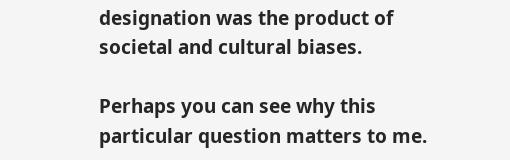designation was the product of societal and cultural biases.

Perhaps you can see why this particular question matters to me.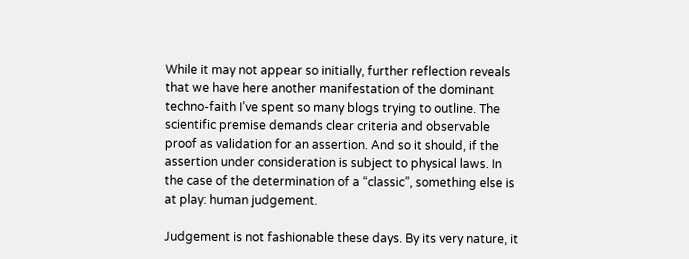While it may not appear so initially, further reflection reveals that we have here another manifestation of the dominant techno-faith I’ve spent so many blogs trying to outline. The scientific premise demands clear criteria and observable proof as validation for an assertion. And so it should, if the assertion under consideration is subject to physical laws. In the case of the determination of a “classic”, something else is at play: human judgement.

Judgement is not fashionable these days. By its very nature, it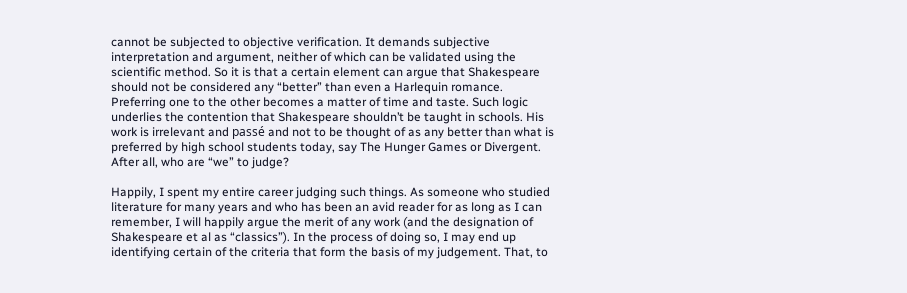cannot be subjected to objective verification. It demands subjective interpretation and argument, neither of which can be validated using the scientific method. So it is that a certain element can argue that Shakespeare should not be considered any “better” than even a Harlequin romance. Preferring one to the other becomes a matter of time and taste. Such logic underlies the contention that Shakespeare shouldn’t be taught in schools. His work is irrelevant and passé and not to be thought of as any better than what is preferred by high school students today, say The Hunger Games or Divergent. After all, who are “we” to judge?

Happily, I spent my entire career judging such things. As someone who studied literature for many years and who has been an avid reader for as long as I can remember, I will happily argue the merit of any work (and the designation of Shakespeare et al as “classics”). In the process of doing so, I may end up identifying certain of the criteria that form the basis of my judgement. That, to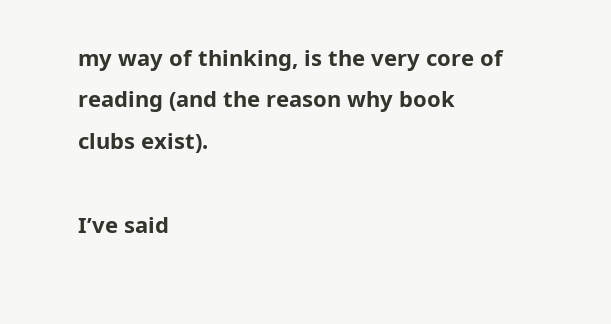my way of thinking, is the very core of reading (and the reason why book clubs exist).

I’ve said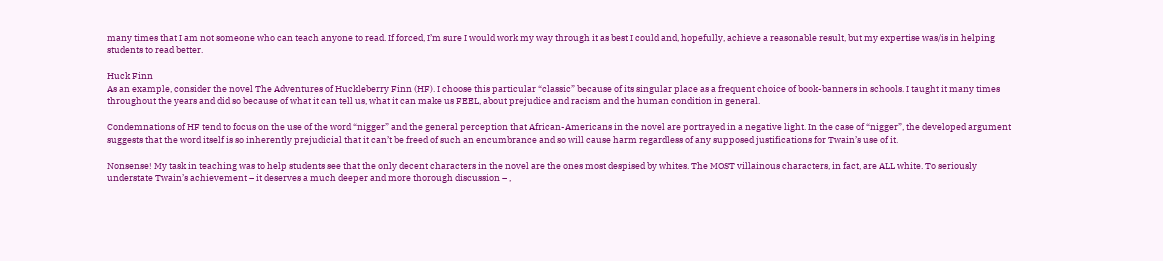many times that I am not someone who can teach anyone to read. If forced, I’m sure I would work my way through it as best I could and, hopefully, achieve a reasonable result, but my expertise was/is in helping students to read better.

Huck Finn
As an example, consider the novel The Adventures of Huckleberry Finn (HF). I choose this particular “classic” because of its singular place as a frequent choice of book-banners in schools. I taught it many times throughout the years and did so because of what it can tell us, what it can make us FEEL, about prejudice and racism and the human condition in general.

Condemnations of HF tend to focus on the use of the word “nigger” and the general perception that African-Americans in the novel are portrayed in a negative light. In the case of “nigger”, the developed argument suggests that the word itself is so inherently prejudicial that it can’t be freed of such an encumbrance and so will cause harm regardless of any supposed justifications for Twain’s use of it.

Nonsense! My task in teaching was to help students see that the only decent characters in the novel are the ones most despised by whites. The MOST villainous characters, in fact, are ALL white. To seriously understate Twain’s achievement – it deserves a much deeper and more thorough discussion – ,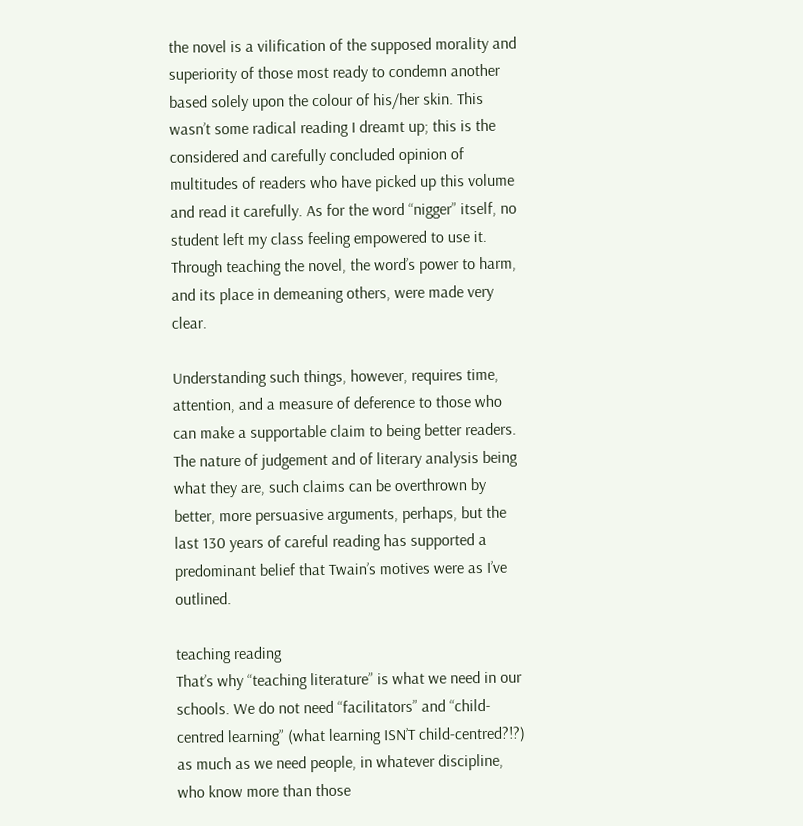the novel is a vilification of the supposed morality and superiority of those most ready to condemn another based solely upon the colour of his/her skin. This wasn’t some radical reading I dreamt up; this is the considered and carefully concluded opinion of multitudes of readers who have picked up this volume and read it carefully. As for the word “nigger” itself, no student left my class feeling empowered to use it. Through teaching the novel, the word’s power to harm, and its place in demeaning others, were made very clear.

Understanding such things, however, requires time, attention, and a measure of deference to those who can make a supportable claim to being better readers. The nature of judgement and of literary analysis being what they are, such claims can be overthrown by better, more persuasive arguments, perhaps, but the last 130 years of careful reading has supported a predominant belief that Twain’s motives were as I’ve outlined.

teaching reading
That’s why “teaching literature” is what we need in our schools. We do not need “facilitators” and “child-centred learning” (what learning ISN’T child-centred?!?) as much as we need people, in whatever discipline, who know more than those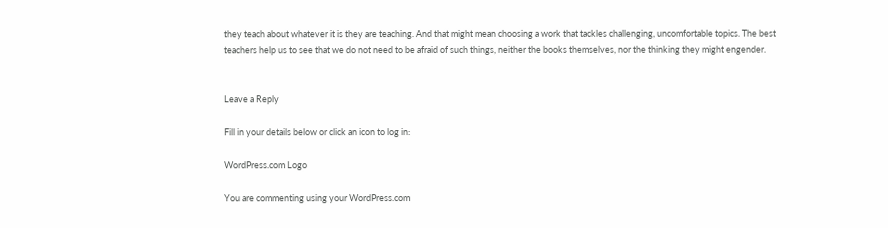they teach about whatever it is they are teaching. And that might mean choosing a work that tackles challenging, uncomfortable topics. The best teachers help us to see that we do not need to be afraid of such things, neither the books themselves, nor the thinking they might engender.


Leave a Reply

Fill in your details below or click an icon to log in:

WordPress.com Logo

You are commenting using your WordPress.com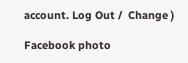account. Log Out /  Change )

Facebook photo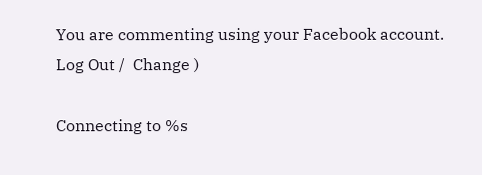You are commenting using your Facebook account. Log Out /  Change )

Connecting to %s